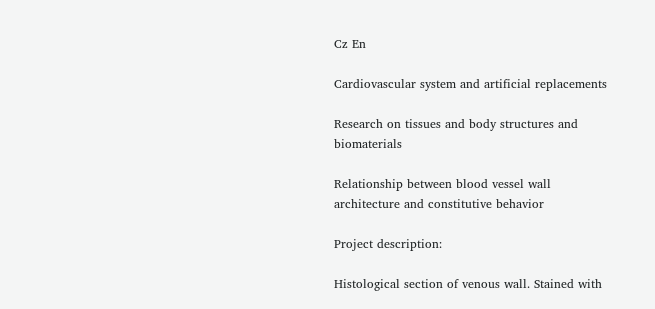Cz En

Cardiovascular system and artificial replacements

Research on tissues and body structures and biomaterials

Relationship between blood vessel wall architecture and constitutive behavior

Project description:

Histological section of venous wall. Stained with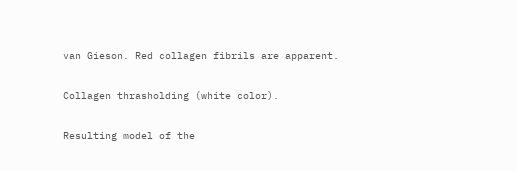van Gieson. Red collagen fibrils are apparent.

Collagen thrasholding (white color).

Resulting model of the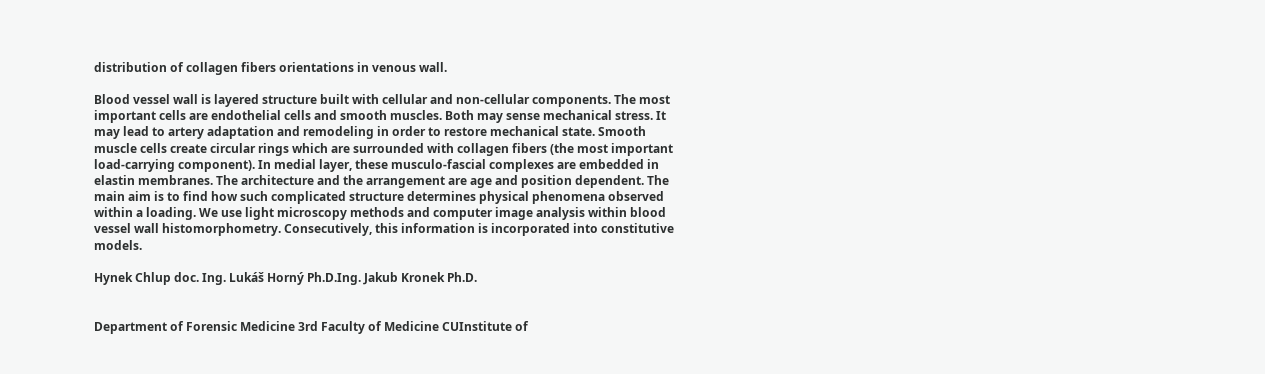distribution of collagen fibers orientations in venous wall.

Blood vessel wall is layered structure built with cellular and non-cellular components. The most important cells are endothelial cells and smooth muscles. Both may sense mechanical stress. It may lead to artery adaptation and remodeling in order to restore mechanical state. Smooth muscle cells create circular rings which are surrounded with collagen fibers (the most important load-carrying component). In medial layer, these musculo-fascial complexes are embedded in elastin membranes. The architecture and the arrangement are age and position dependent. The main aim is to find how such complicated structure determines physical phenomena observed within a loading. We use light microscopy methods and computer image analysis within blood vessel wall histomorphometry. Consecutively, this information is incorporated into constitutive models.

Hynek Chlup doc. Ing. Lukáš Horný Ph.D.Ing. Jakub Kronek Ph.D.


Department of Forensic Medicine 3rd Faculty of Medicine CUInstitute of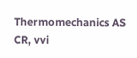Thermomechanics AS CR, vvi